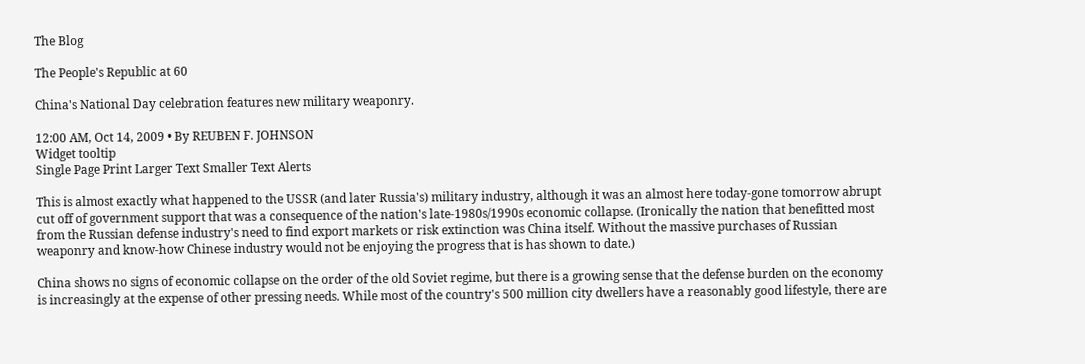The Blog

The People's Republic at 60

China's National Day celebration features new military weaponry.

12:00 AM, Oct 14, 2009 • By REUBEN F. JOHNSON
Widget tooltip
Single Page Print Larger Text Smaller Text Alerts

This is almost exactly what happened to the USSR (and later Russia's) military industry, although it was an almost here today-gone tomorrow abrupt cut off of government support that was a consequence of the nation's late-1980s/1990s economic collapse. (Ironically the nation that benefitted most from the Russian defense industry's need to find export markets or risk extinction was China itself. Without the massive purchases of Russian weaponry and know-how Chinese industry would not be enjoying the progress that is has shown to date.)

China shows no signs of economic collapse on the order of the old Soviet regime, but there is a growing sense that the defense burden on the economy is increasingly at the expense of other pressing needs. While most of the country's 500 million city dwellers have a reasonably good lifestyle, there are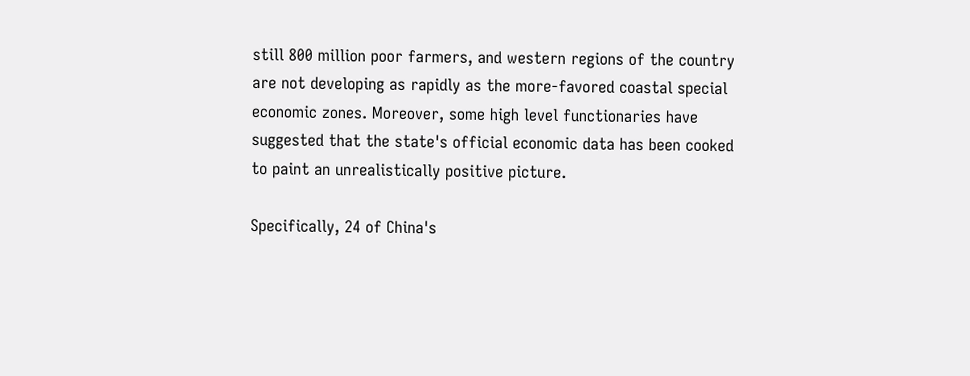still 800 million poor farmers, and western regions of the country are not developing as rapidly as the more-favored coastal special economic zones. Moreover, some high level functionaries have suggested that the state's official economic data has been cooked to paint an unrealistically positive picture.

Specifically, 24 of China's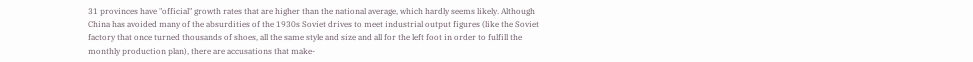31 provinces have "official" growth rates that are higher than the national average, which hardly seems likely. Although China has avoided many of the absurdities of the 1930s Soviet drives to meet industrial output figures (like the Soviet factory that once turned thousands of shoes, all the same style and size and all for the left foot in order to fulfill the monthly production plan), there are accusations that make-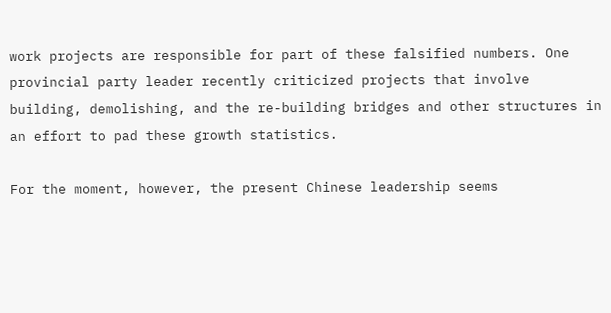work projects are responsible for part of these falsified numbers. One provincial party leader recently criticized projects that involve building, demolishing, and the re-building bridges and other structures in an effort to pad these growth statistics.

For the moment, however, the present Chinese leadership seems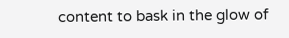content to bask in the glow of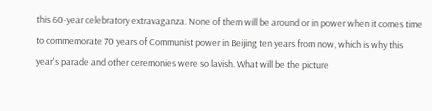this 60-year celebratory extravaganza. None of them will be around or in power when it comes time to commemorate 70 years of Communist power in Beijing ten years from now, which is why this year's parade and other ceremonies were so lavish. What will be the picture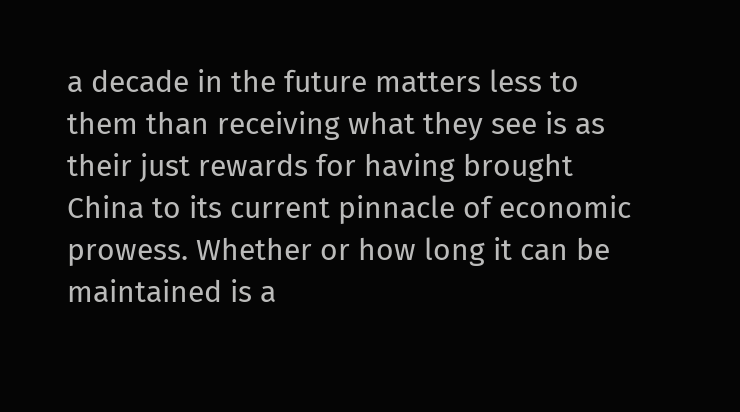a decade in the future matters less to them than receiving what they see is as their just rewards for having brought China to its current pinnacle of economic prowess. Whether or how long it can be maintained is a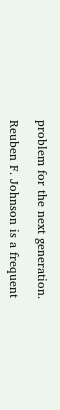problem for the next generation.

Reuben F. Johnson is a frequent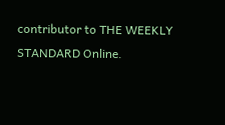contributor to THE WEEKLY STANDARD Online.